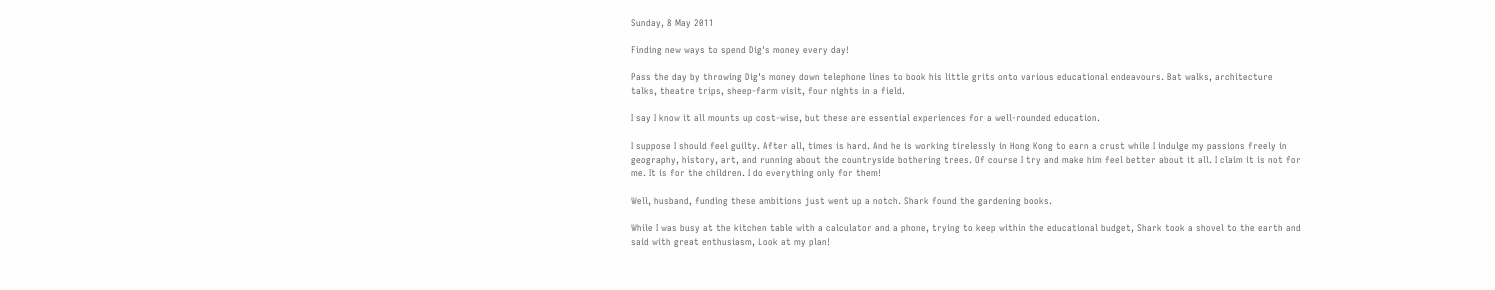Sunday, 8 May 2011

Finding new ways to spend Dig's money every day!

Pass the day by throwing Dig's money down telephone lines to book his little grits onto various educational endeavours. Bat walks, architecture talks, theatre trips, sheep-farm visit, four nights in a field.

I say I know it all mounts up cost-wise, but these are essential experiences for a well-rounded education.

I suppose I should feel guilty. After all, times is hard. And he is working tirelessly in Hong Kong to earn a crust while I indulge my passions freely in geography, history, art, and running about the countryside bothering trees. Of course I try and make him feel better about it all. I claim it is not for me. It is for the children. I do everything only for them!

Well, husband, funding these ambitions just went up a notch. Shark found the gardening books.

While I was busy at the kitchen table with a calculator and a phone, trying to keep within the educational budget, Shark took a shovel to the earth and said with great enthusiasm, Look at my plan!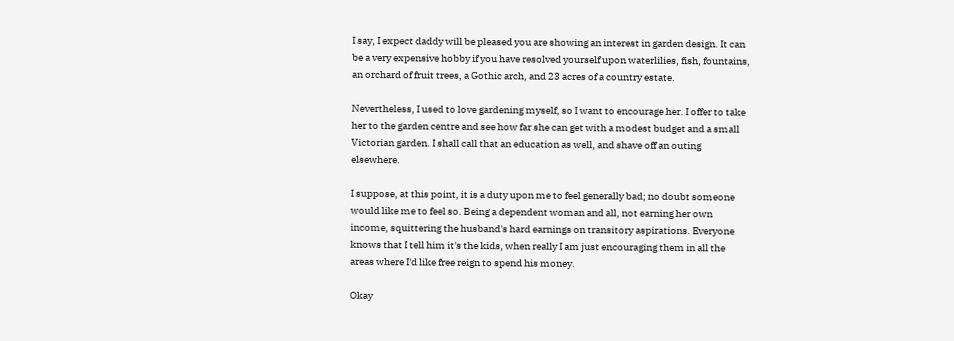I say, I expect daddy will be pleased you are showing an interest in garden design. It can be a very expensive hobby if you have resolved yourself upon waterlilies, fish, fountains, an orchard of fruit trees, a Gothic arch, and 23 acres of a country estate.

Nevertheless, I used to love gardening myself, so I want to encourage her. I offer to take her to the garden centre and see how far she can get with a modest budget and a small Victorian garden. I shall call that an education as well, and shave off an outing elsewhere.

I suppose, at this point, it is a duty upon me to feel generally bad; no doubt someone would like me to feel so. Being a dependent woman and all, not earning her own income, squittering the husband's hard earnings on transitory aspirations. Everyone knows that I tell him it's the kids, when really I am just encouraging them in all the areas where I'd like free reign to spend his money.

Okay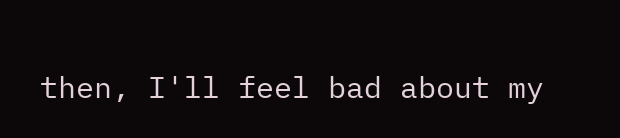then, I'll feel bad about my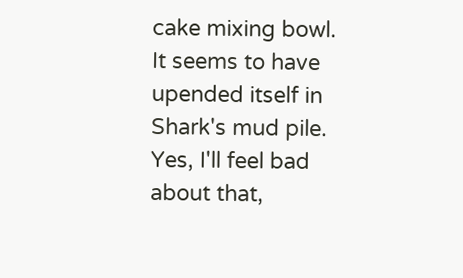cake mixing bowl. It seems to have upended itself in Shark's mud pile. Yes, I'll feel bad about that,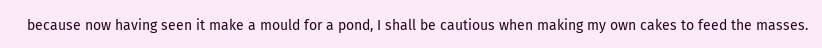because now having seen it make a mould for a pond, I shall be cautious when making my own cakes to feed the masses.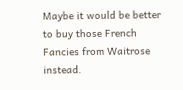Maybe it would be better to buy those French Fancies from Waitrose instead.